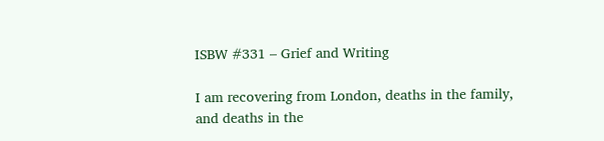ISBW #331 – Grief and Writing

I am recovering from London, deaths in the family, and deaths in the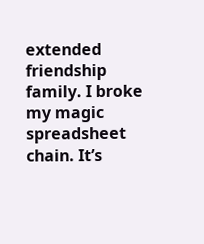extended friendship family. I broke my magic spreadsheet chain. It’s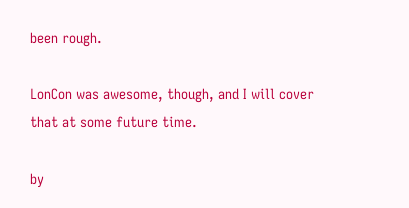been rough.

LonCon was awesome, though, and I will cover that at some future time.

by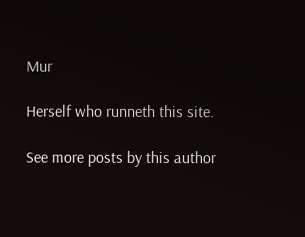Mur

Herself who runneth this site.

See more posts by this author